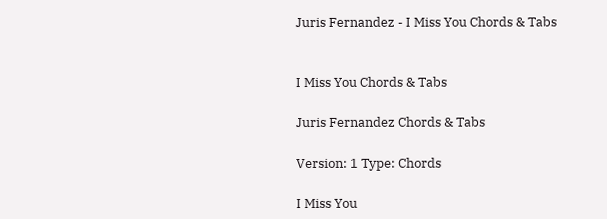Juris Fernandez - I Miss You Chords & Tabs


I Miss You Chords & Tabs

Juris Fernandez Chords & Tabs

Version: 1 Type: Chords

I Miss You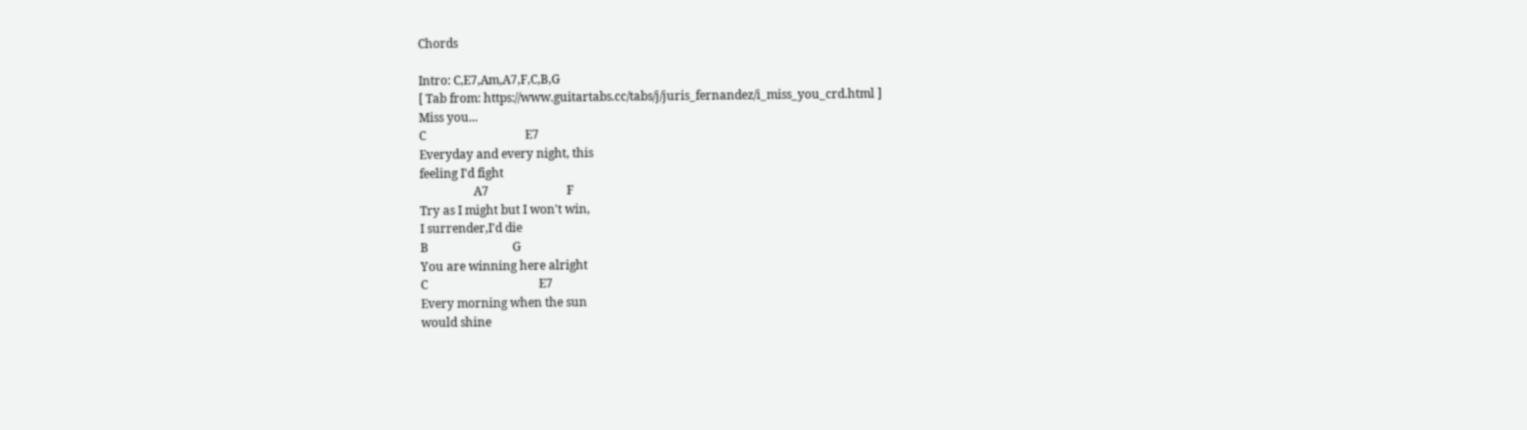Chords

Intro: C,E7,Am,A7,F,C,B,G
[ Tab from: https://www.guitartabs.cc/tabs/j/juris_fernandez/i_miss_you_crd.html ]
Miss you...
C                                 E7
Everyday and every night, this
feeling I'd fight
                  A7                          F
Try as I might but I won't win,
I surrender,I'd die
B                            G
You are winning here alright
C                                     E7
Every morning when the sun
would shine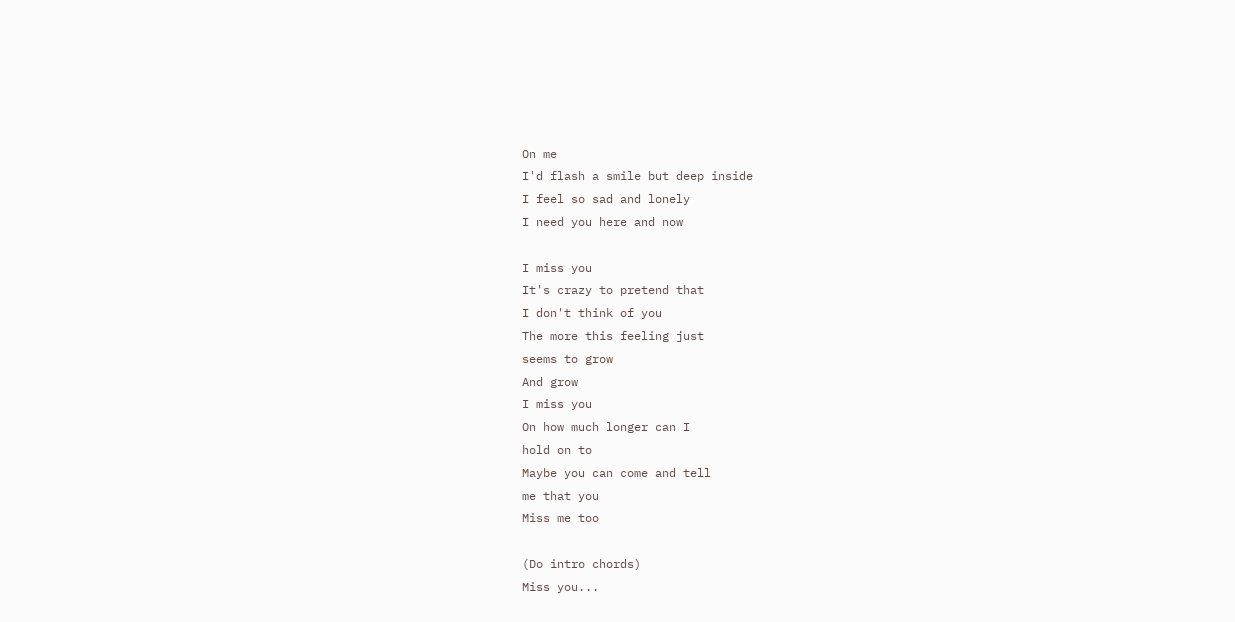On me
I'd flash a smile but deep inside
I feel so sad and lonely
I need you here and now

I miss you
It's crazy to pretend that
I don't think of you
The more this feeling just
seems to grow
And grow
I miss you
On how much longer can I
hold on to
Maybe you can come and tell
me that you
Miss me too

(Do intro chords)
Miss you...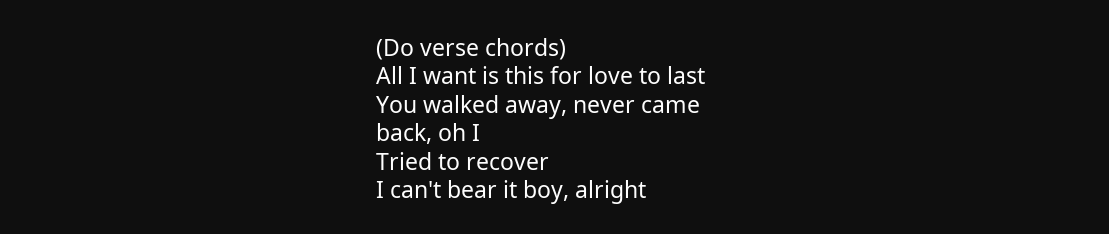(Do verse chords)
All I want is this for love to last
You walked away, never came
back, oh I
Tried to recover
I can't bear it boy, alright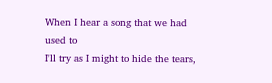When I hear a song that we had
used to
I'll try as I might to hide the tears,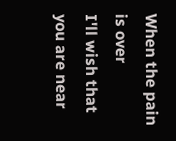When the pain is over
I'll wish that you are near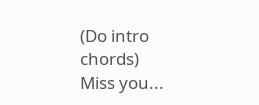(Do intro chords)
Miss you...